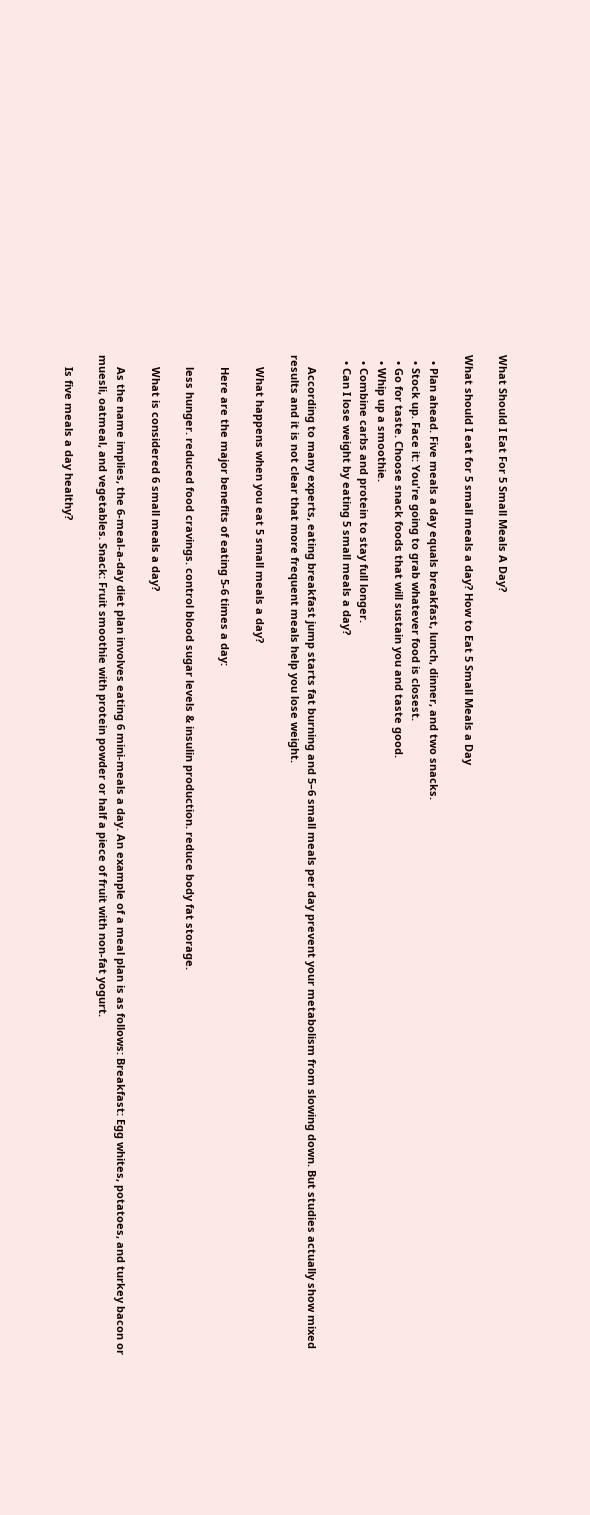What Should I Eat For 5 Small Meals A Day?

What should I eat for 5 small meals a day? How to Eat 5 Small Meals a Day

  • Plan ahead. Five meals a day equals breakfast, lunch, dinner, and two snacks.
  • Stock up. Face it: You're going to grab whatever food is closest.
  • Go for taste. Choose snack foods that will sustain you and taste good.
  • Whip up a smoothie.
  • Combine carbs and protein to stay full longer.
  • Can I lose weight by eating 5 small meals a day?

    According to many experts, eating breakfast jump starts fat burning and 5–6 small meals per day prevent your metabolism from slowing down. But studies actually show mixed results and it is not clear that more frequent meals help you lose weight.

    What happens when you eat 5 small meals a day?

    Here are the major benefits of eating 5-6 times a day:

    less hunger. reduced food cravings. control blood sugar levels & insulin production. reduce body fat storage.

    What is considered 6 small meals a day?

    As the name implies, the 6-meal-a-day diet plan involves eating 6 mini-meals a day. An example of a meal plan is as follows: Breakfast: Egg whites, potatoes, and turkey bacon or muesli, oatmeal, and vegetables. Snack: Fruit smoothie with protein powder or half a piece of fruit with non-fat yogurt.

    Is five meals a day healthy?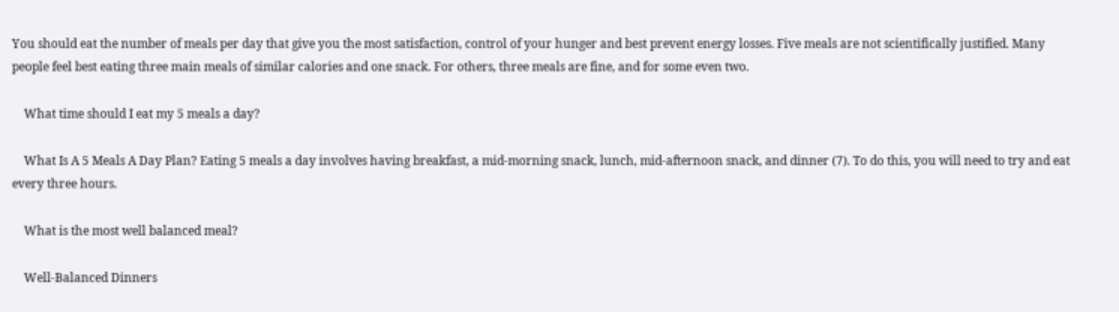You should eat the number of meals per day that give you the most satisfaction, control of your hunger and best prevent energy losses. Five meals are not scientifically justified. Many people feel best eating three main meals of similar calories and one snack. For others, three meals are fine, and for some even two.

    What time should I eat my 5 meals a day?

    What Is A 5 Meals A Day Plan? Eating 5 meals a day involves having breakfast, a mid-morning snack, lunch, mid-afternoon snack, and dinner (7). To do this, you will need to try and eat every three hours.

    What is the most well balanced meal?

    Well-Balanced Dinners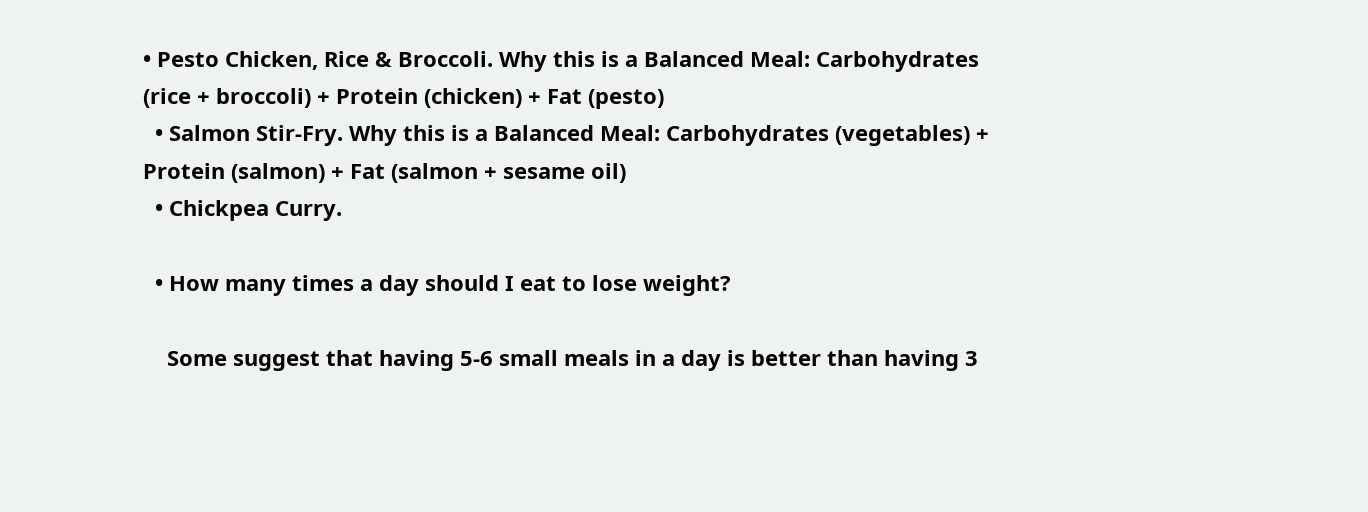• Pesto Chicken, Rice & Broccoli. Why this is a Balanced Meal: Carbohydrates (rice + broccoli) + Protein (chicken) + Fat (pesto)
  • Salmon Stir-Fry. Why this is a Balanced Meal: Carbohydrates (vegetables) + Protein (salmon) + Fat (salmon + sesame oil)
  • Chickpea Curry.

  • How many times a day should I eat to lose weight?

    Some suggest that having 5-6 small meals in a day is better than having 3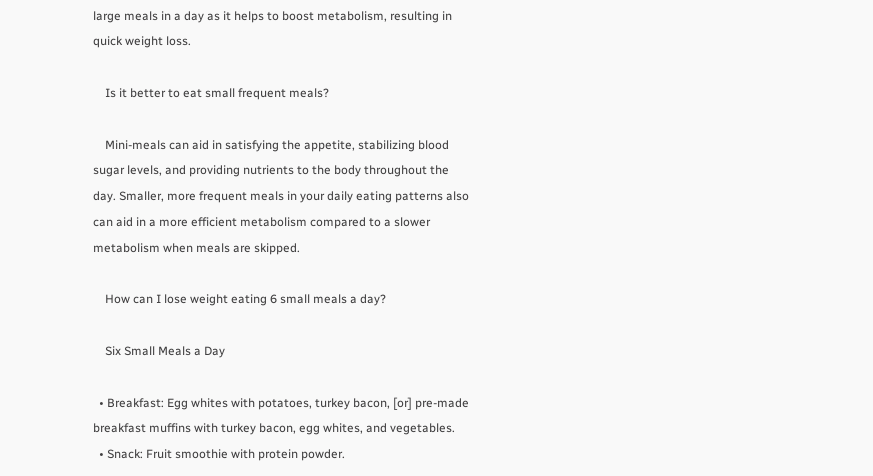large meals in a day as it helps to boost metabolism, resulting in quick weight loss.

    Is it better to eat small frequent meals?

    Mini-meals can aid in satisfying the appetite, stabilizing blood sugar levels, and providing nutrients to the body throughout the day. Smaller, more frequent meals in your daily eating patterns also can aid in a more efficient metabolism compared to a slower metabolism when meals are skipped.

    How can I lose weight eating 6 small meals a day?

    Six Small Meals a Day

  • Breakfast: Egg whites with potatoes, turkey bacon, [or] pre-made breakfast muffins with turkey bacon, egg whites, and vegetables.
  • Snack: Fruit smoothie with protein powder.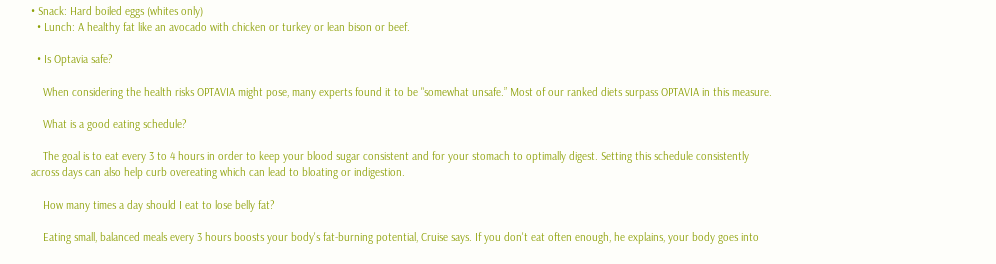• Snack: Hard boiled eggs (whites only)
  • Lunch: A healthy fat like an avocado with chicken or turkey or lean bison or beef.

  • Is Optavia safe?

    When considering the health risks OPTAVIA might pose, many experts found it to be "somewhat unsafe.” Most of our ranked diets surpass OPTAVIA in this measure.

    What is a good eating schedule?

    The goal is to eat every 3 to 4 hours in order to keep your blood sugar consistent and for your stomach to optimally digest. Setting this schedule consistently across days can also help curb overeating which can lead to bloating or indigestion.

    How many times a day should I eat to lose belly fat?

    Eating small, balanced meals every 3 hours boosts your body's fat-burning potential, Cruise says. If you don't eat often enough, he explains, your body goes into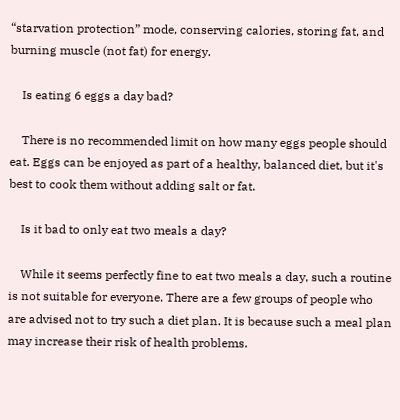“starvation protection” mode, conserving calories, storing fat, and burning muscle (not fat) for energy.

    Is eating 6 eggs a day bad?

    There is no recommended limit on how many eggs people should eat. Eggs can be enjoyed as part of a healthy, balanced diet, but it's best to cook them without adding salt or fat.

    Is it bad to only eat two meals a day?

    While it seems perfectly fine to eat two meals a day, such a routine is not suitable for everyone. There are a few groups of people who are advised not to try such a diet plan. It is because such a meal plan may increase their risk of health problems.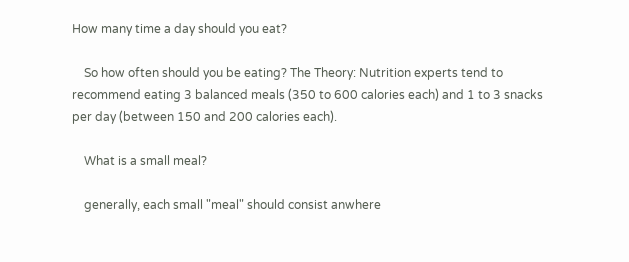How many time a day should you eat?

    So how often should you be eating? The Theory: Nutrition experts tend to recommend eating 3 balanced meals (350 to 600 calories each) and 1 to 3 snacks per day (between 150 and 200 calories each).

    What is a small meal?

    generally, each small "meal" should consist anwhere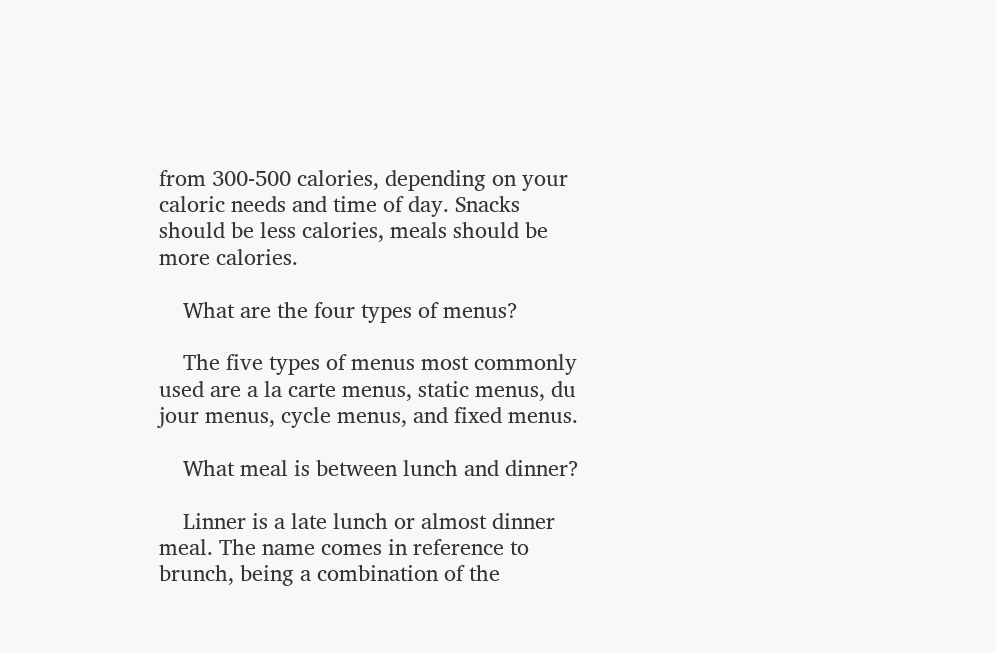from 300-500 calories, depending on your caloric needs and time of day. Snacks should be less calories, meals should be more calories.

    What are the four types of menus?

    The five types of menus most commonly used are a la carte menus, static menus, du jour menus, cycle menus, and fixed menus.

    What meal is between lunch and dinner?

    Linner is a late lunch or almost dinner meal. The name comes in reference to brunch, being a combination of the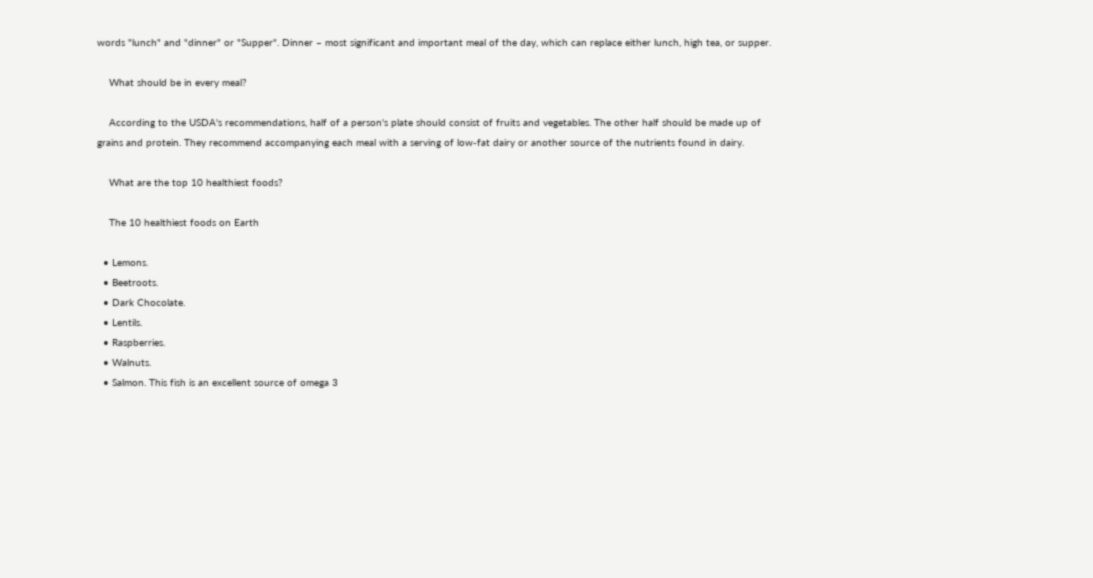words "lunch" and "dinner" or "Supper". Dinner – most significant and important meal of the day, which can replace either lunch, high tea, or supper.

    What should be in every meal?

    According to the USDA's recommendations, half of a person's plate should consist of fruits and vegetables. The other half should be made up of grains and protein. They recommend accompanying each meal with a serving of low-fat dairy or another source of the nutrients found in dairy.

    What are the top 10 healthiest foods?

    The 10 healthiest foods on Earth

  • Lemons.
  • Beetroots.
  • Dark Chocolate.
  • Lentils.
  • Raspberries.
  • Walnuts.
  • Salmon. This fish is an excellent source of omega 3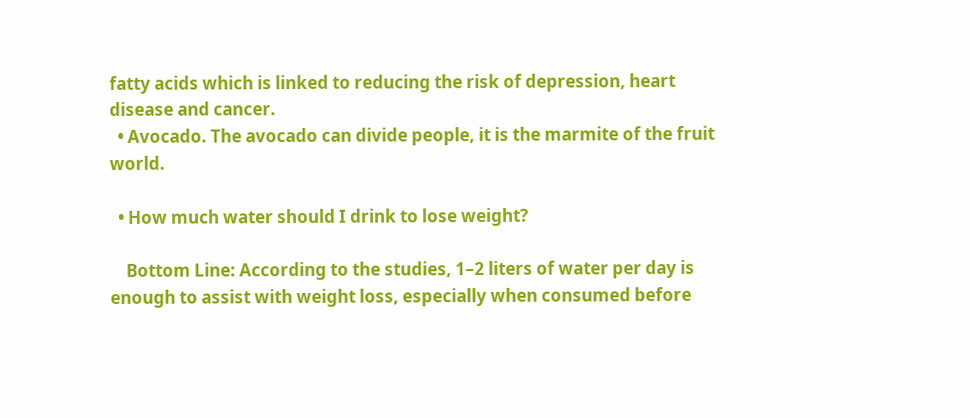fatty acids which is linked to reducing the risk of depression, heart disease and cancer.
  • Avocado. The avocado can divide people, it is the marmite of the fruit world.

  • How much water should I drink to lose weight?

    Bottom Line: According to the studies, 1–2 liters of water per day is enough to assist with weight loss, especially when consumed before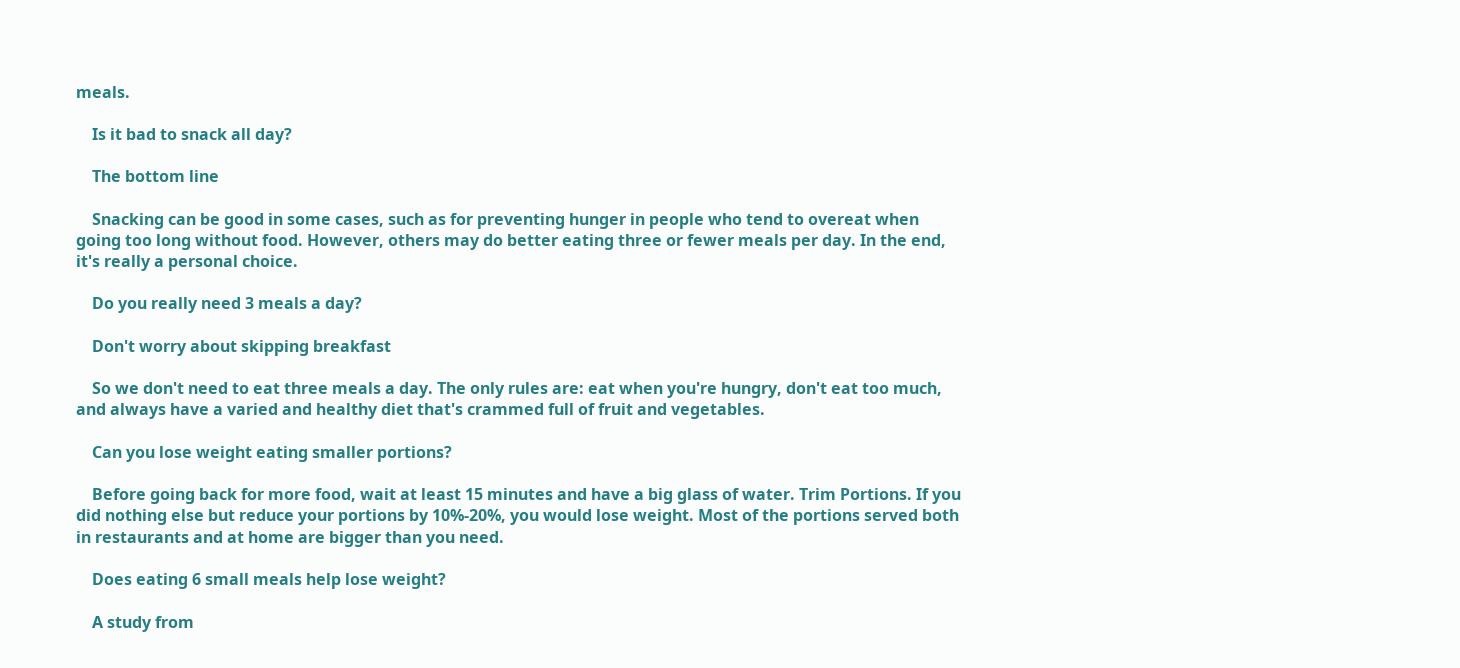meals.

    Is it bad to snack all day?

    The bottom line

    Snacking can be good in some cases, such as for preventing hunger in people who tend to overeat when going too long without food. However, others may do better eating three or fewer meals per day. In the end, it's really a personal choice.

    Do you really need 3 meals a day?

    Don't worry about skipping breakfast

    So we don't need to eat three meals a day. The only rules are: eat when you're hungry, don't eat too much, and always have a varied and healthy diet that's crammed full of fruit and vegetables.

    Can you lose weight eating smaller portions?

    Before going back for more food, wait at least 15 minutes and have a big glass of water. Trim Portions. If you did nothing else but reduce your portions by 10%-20%, you would lose weight. Most of the portions served both in restaurants and at home are bigger than you need.

    Does eating 6 small meals help lose weight?

    A study from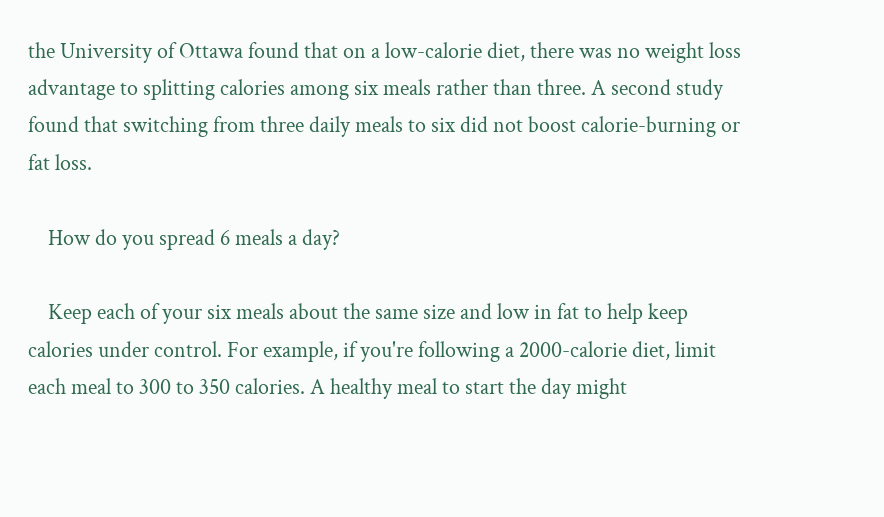the University of Ottawa found that on a low-calorie diet, there was no weight loss advantage to splitting calories among six meals rather than three. A second study found that switching from three daily meals to six did not boost calorie-burning or fat loss.

    How do you spread 6 meals a day?

    Keep each of your six meals about the same size and low in fat to help keep calories under control. For example, if you're following a 2000-calorie diet, limit each meal to 300 to 350 calories. A healthy meal to start the day might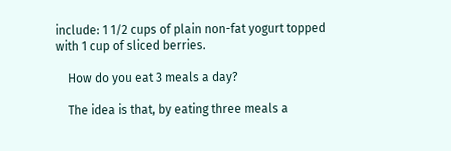include: 1 1/2 cups of plain non-fat yogurt topped with 1 cup of sliced berries.

    How do you eat 3 meals a day?

    The idea is that, by eating three meals a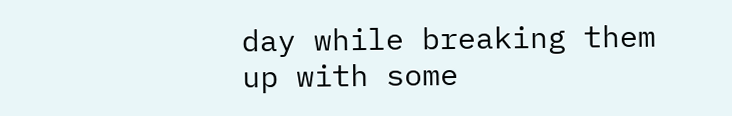day while breaking them up with some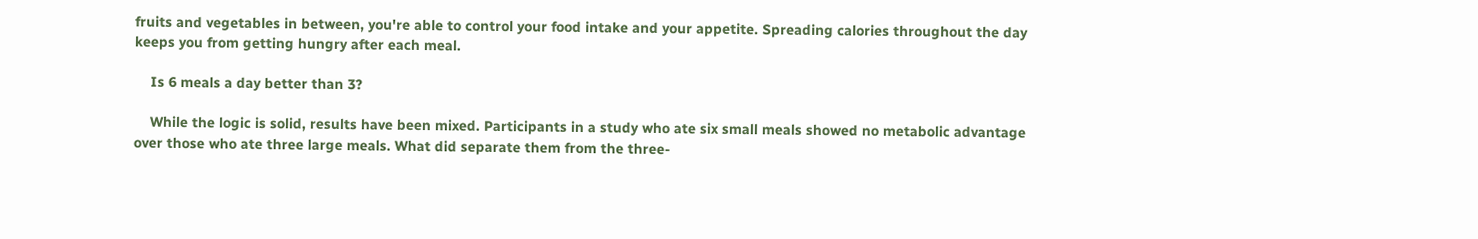fruits and vegetables in between, you're able to control your food intake and your appetite. Spreading calories throughout the day keeps you from getting hungry after each meal.

    Is 6 meals a day better than 3?

    While the logic is solid, results have been mixed. Participants in a study who ate six small meals showed no metabolic advantage over those who ate three large meals. What did separate them from the three-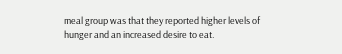meal group was that they reported higher levels of hunger and an increased desire to eat.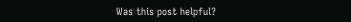Was this post helpful?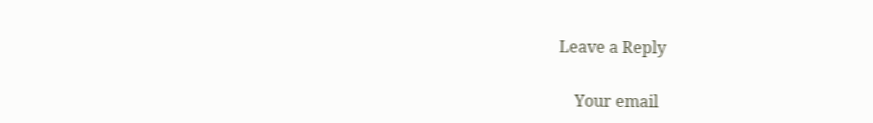Leave a Reply

    Your email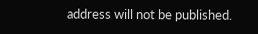address will not be published.